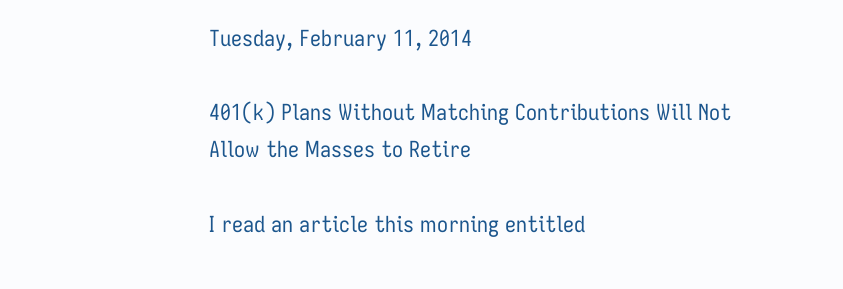Tuesday, February 11, 2014

401(k) Plans Without Matching Contributions Will Not Allow the Masses to Retire

I read an article this morning entitled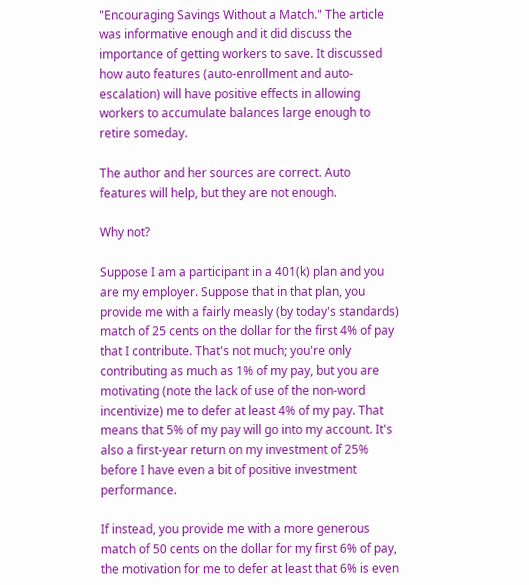"Encouraging Savings Without a Match." The article was informative enough and it did discuss the importance of getting workers to save. It discussed how auto features (auto-enrollment and auto-escalation) will have positive effects in allowing workers to accumulate balances large enough to retire someday.

The author and her sources are correct. Auto features will help, but they are not enough.

Why not?

Suppose I am a participant in a 401(k) plan and you are my employer. Suppose that in that plan, you provide me with a fairly measly (by today's standards) match of 25 cents on the dollar for the first 4% of pay that I contribute. That's not much; you're only contributing as much as 1% of my pay, but you are motivating (note the lack of use of the non-word incentivize) me to defer at least 4% of my pay. That means that 5% of my pay will go into my account. It's also a first-year return on my investment of 25% before I have even a bit of positive investment performance.

If instead, you provide me with a more generous match of 50 cents on the dollar for my first 6% of pay, the motivation for me to defer at least that 6% is even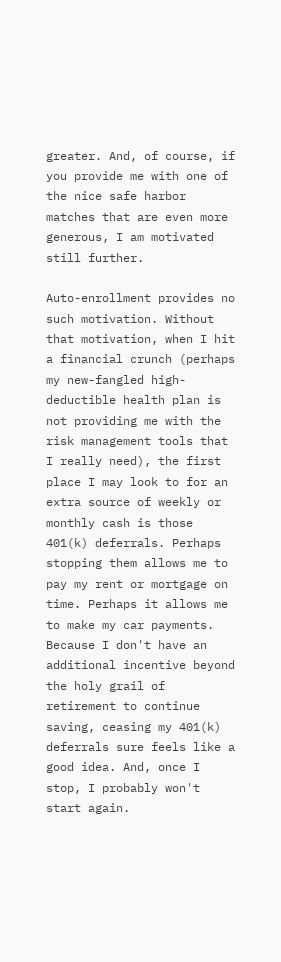greater. And, of course, if you provide me with one of the nice safe harbor matches that are even more generous, I am motivated still further.

Auto-enrollment provides no such motivation. Without that motivation, when I hit a financial crunch (perhaps my new-fangled high-deductible health plan is not providing me with the risk management tools that I really need), the first place I may look to for an extra source of weekly or monthly cash is those 401(k) deferrals. Perhaps stopping them allows me to pay my rent or mortgage on time. Perhaps it allows me to make my car payments. Because I don't have an additional incentive beyond the holy grail of retirement to continue saving, ceasing my 401(k) deferrals sure feels like a good idea. And, once I stop, I probably won't start again.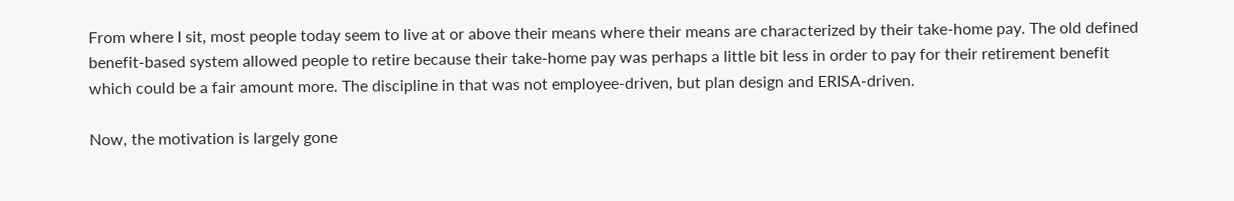From where I sit, most people today seem to live at or above their means where their means are characterized by their take-home pay. The old defined benefit-based system allowed people to retire because their take-home pay was perhaps a little bit less in order to pay for their retirement benefit which could be a fair amount more. The discipline in that was not employee-driven, but plan design and ERISA-driven.

Now, the motivation is largely gone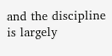and the discipline is largely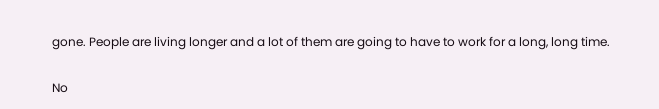gone. People are living longer and a lot of them are going to have to work for a long, long time.

No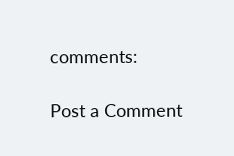comments:

Post a Comment